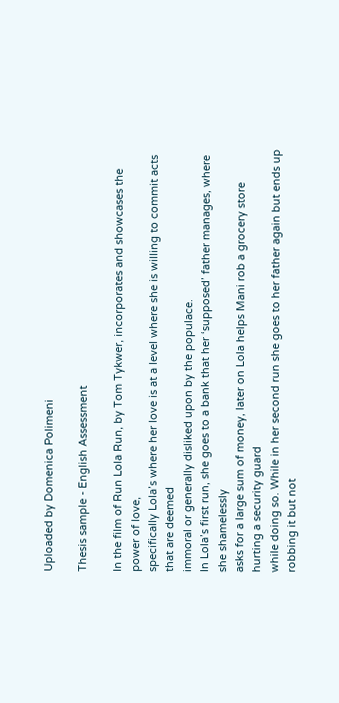Uploaded by Domenica Polimeni

Thesis sample - English Assessment

In the film of Run Lola Run, by Tom Tykwer, incorporates and showcases the power of love,
specifically Lola’s where her love is at a level where she is willing to commit acts that are deemed
immoral or generally disliked upon by the populace.
In Lola’s first run, she goes to a bank that her ‘supposed’ father manages, where she shamelessly
asks for a large sum of money, later on Lola helps Mani rob a grocery store hurting a security guard
while doing so. While in her second run she goes to her father again but ends up robbing it but not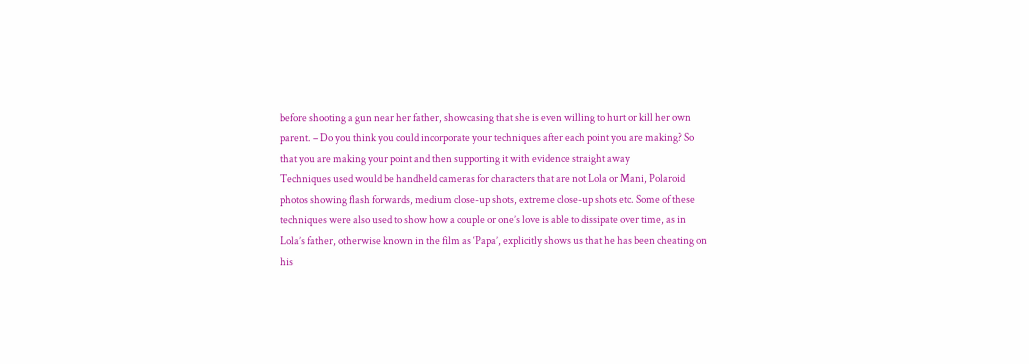before shooting a gun near her father, showcasing that she is even willing to hurt or kill her own
parent. – Do you think you could incorporate your techniques after each point you are making? So
that you are making your point and then supporting it with evidence straight away
Techniques used would be handheld cameras for characters that are not Lola or Mani, Polaroid
photos showing flash forwards, medium close-up shots, extreme close-up shots etc. Some of these
techniques were also used to show how a couple or one’s love is able to dissipate over time, as in
Lola’s father, otherwise known in the film as ‘Papa’, explicitly shows us that he has been cheating on
his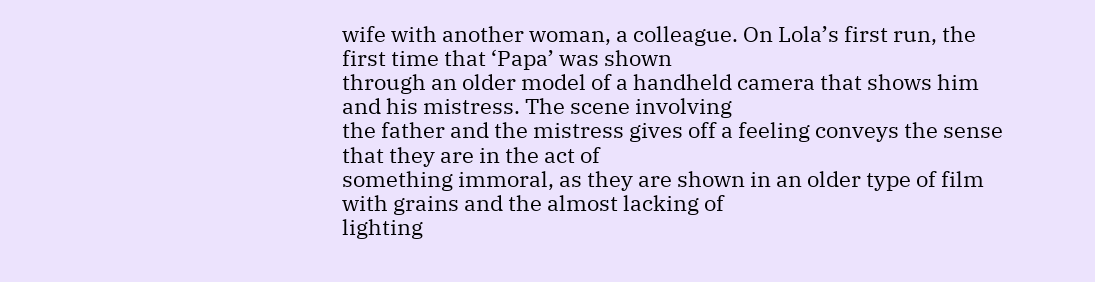wife with another woman, a colleague. On Lola’s first run, the first time that ‘Papa’ was shown
through an older model of a handheld camera that shows him and his mistress. The scene involving
the father and the mistress gives off a feeling conveys the sense that they are in the act of
something immoral, as they are shown in an older type of film with grains and the almost lacking of
lighting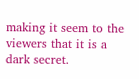making it seem to the viewers that it is a dark secret.